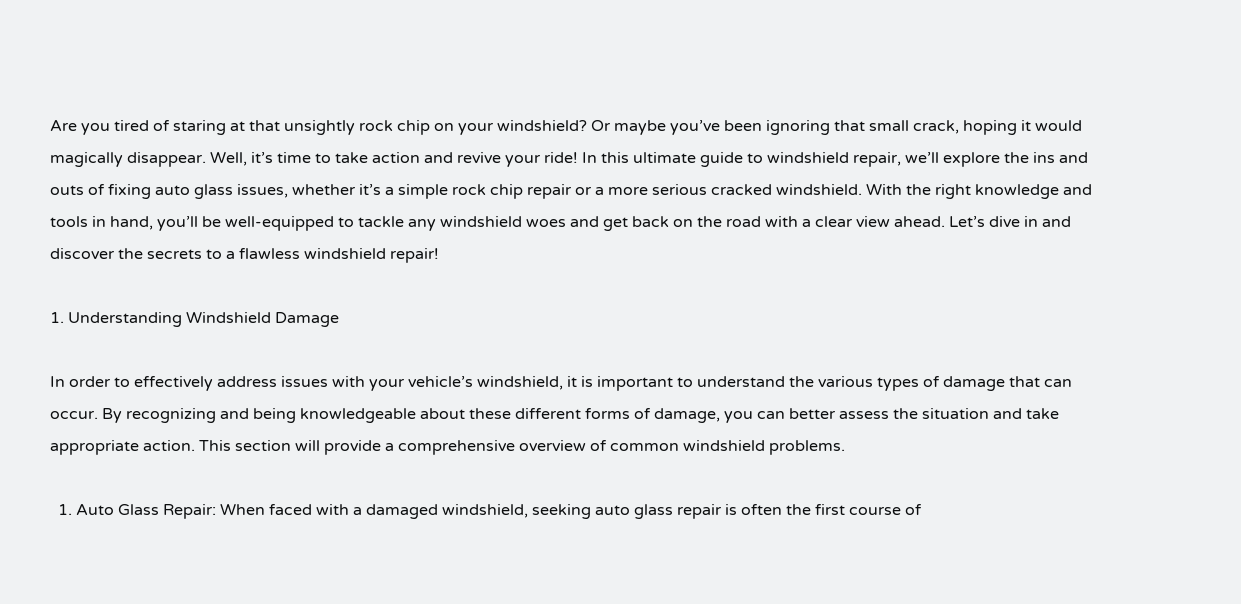Are you tired of staring at that unsightly rock chip on your windshield? Or maybe you’ve been ignoring that small crack, hoping it would magically disappear. Well, it’s time to take action and revive your ride! In this ultimate guide to windshield repair, we’ll explore the ins and outs of fixing auto glass issues, whether it’s a simple rock chip repair or a more serious cracked windshield. With the right knowledge and tools in hand, you’ll be well-equipped to tackle any windshield woes and get back on the road with a clear view ahead. Let’s dive in and discover the secrets to a flawless windshield repair!

1. Understanding Windshield Damage

In order to effectively address issues with your vehicle’s windshield, it is important to understand the various types of damage that can occur. By recognizing and being knowledgeable about these different forms of damage, you can better assess the situation and take appropriate action. This section will provide a comprehensive overview of common windshield problems.

  1. Auto Glass Repair: When faced with a damaged windshield, seeking auto glass repair is often the first course of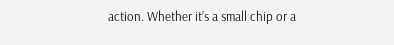action. Whether it’s a small chip or a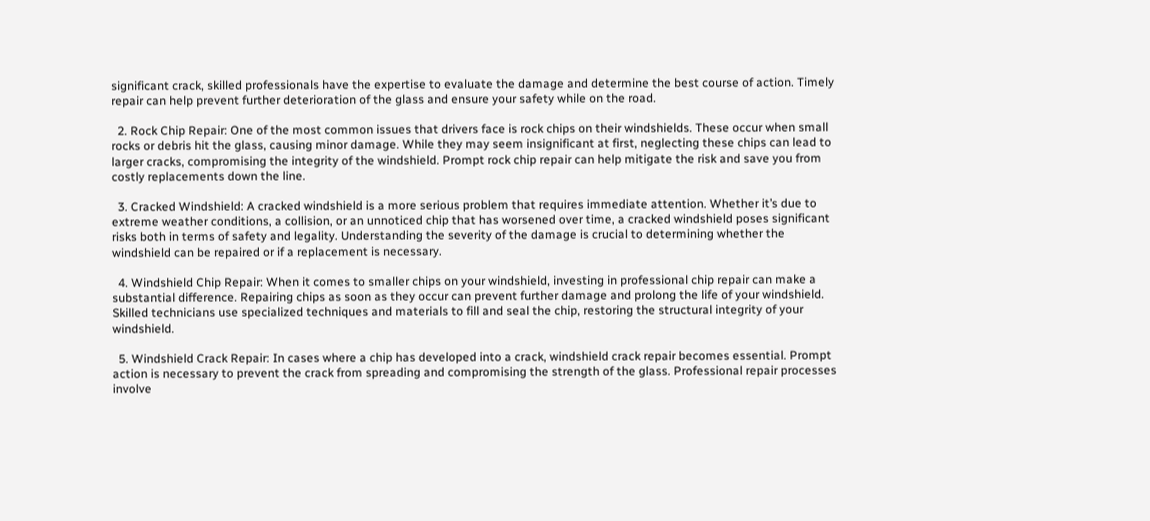significant crack, skilled professionals have the expertise to evaluate the damage and determine the best course of action. Timely repair can help prevent further deterioration of the glass and ensure your safety while on the road.

  2. Rock Chip Repair: One of the most common issues that drivers face is rock chips on their windshields. These occur when small rocks or debris hit the glass, causing minor damage. While they may seem insignificant at first, neglecting these chips can lead to larger cracks, compromising the integrity of the windshield. Prompt rock chip repair can help mitigate the risk and save you from costly replacements down the line.

  3. Cracked Windshield: A cracked windshield is a more serious problem that requires immediate attention. Whether it’s due to extreme weather conditions, a collision, or an unnoticed chip that has worsened over time, a cracked windshield poses significant risks both in terms of safety and legality. Understanding the severity of the damage is crucial to determining whether the windshield can be repaired or if a replacement is necessary.

  4. Windshield Chip Repair: When it comes to smaller chips on your windshield, investing in professional chip repair can make a substantial difference. Repairing chips as soon as they occur can prevent further damage and prolong the life of your windshield. Skilled technicians use specialized techniques and materials to fill and seal the chip, restoring the structural integrity of your windshield.

  5. Windshield Crack Repair: In cases where a chip has developed into a crack, windshield crack repair becomes essential. Prompt action is necessary to prevent the crack from spreading and compromising the strength of the glass. Professional repair processes involve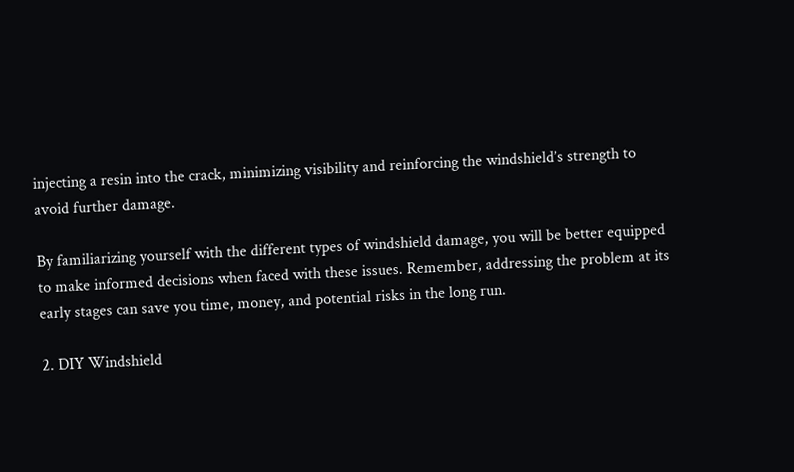injecting a resin into the crack, minimizing visibility and reinforcing the windshield’s strength to avoid further damage.

By familiarizing yourself with the different types of windshield damage, you will be better equipped to make informed decisions when faced with these issues. Remember, addressing the problem at its early stages can save you time, money, and potential risks in the long run.

2. DIY Windshield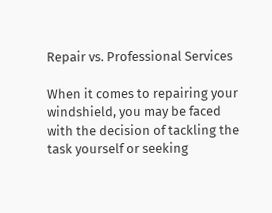Repair vs. Professional Services

When it comes to repairing your windshield, you may be faced with the decision of tackling the task yourself or seeking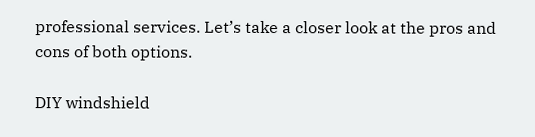professional services. Let’s take a closer look at the pros and cons of both options.

DIY windshield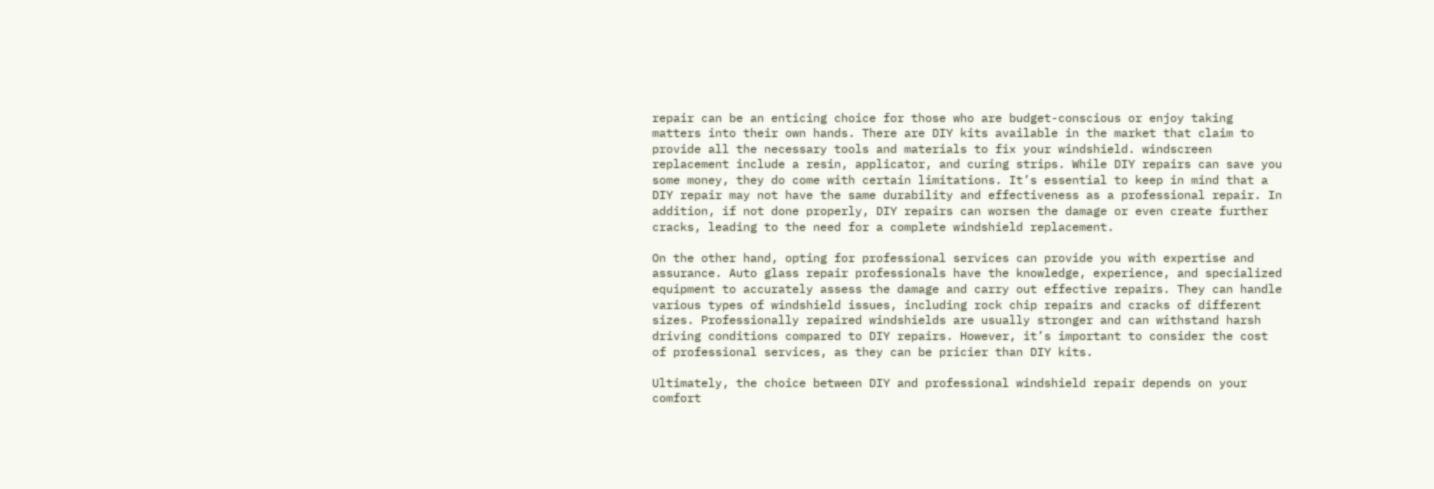repair can be an enticing choice for those who are budget-conscious or enjoy taking matters into their own hands. There are DIY kits available in the market that claim to provide all the necessary tools and materials to fix your windshield. windscreen replacement include a resin, applicator, and curing strips. While DIY repairs can save you some money, they do come with certain limitations. It’s essential to keep in mind that a DIY repair may not have the same durability and effectiveness as a professional repair. In addition, if not done properly, DIY repairs can worsen the damage or even create further cracks, leading to the need for a complete windshield replacement.

On the other hand, opting for professional services can provide you with expertise and assurance. Auto glass repair professionals have the knowledge, experience, and specialized equipment to accurately assess the damage and carry out effective repairs. They can handle various types of windshield issues, including rock chip repairs and cracks of different sizes. Professionally repaired windshields are usually stronger and can withstand harsh driving conditions compared to DIY repairs. However, it’s important to consider the cost of professional services, as they can be pricier than DIY kits.

Ultimately, the choice between DIY and professional windshield repair depends on your comfort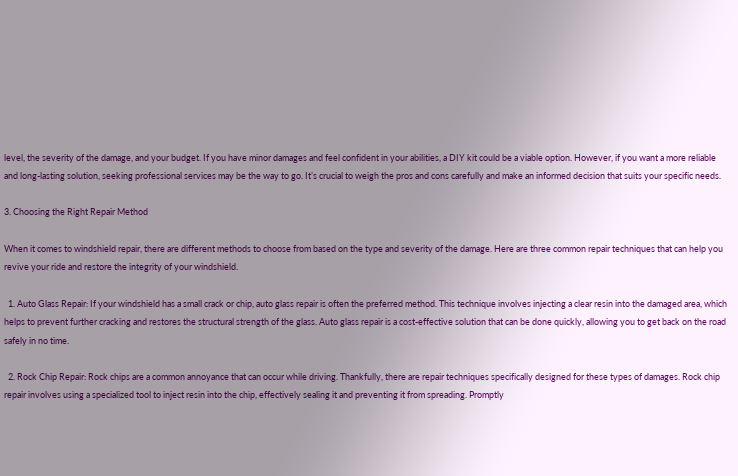level, the severity of the damage, and your budget. If you have minor damages and feel confident in your abilities, a DIY kit could be a viable option. However, if you want a more reliable and long-lasting solution, seeking professional services may be the way to go. It’s crucial to weigh the pros and cons carefully and make an informed decision that suits your specific needs.

3. Choosing the Right Repair Method

When it comes to windshield repair, there are different methods to choose from based on the type and severity of the damage. Here are three common repair techniques that can help you revive your ride and restore the integrity of your windshield.

  1. Auto Glass Repair: If your windshield has a small crack or chip, auto glass repair is often the preferred method. This technique involves injecting a clear resin into the damaged area, which helps to prevent further cracking and restores the structural strength of the glass. Auto glass repair is a cost-effective solution that can be done quickly, allowing you to get back on the road safely in no time.

  2. Rock Chip Repair: Rock chips are a common annoyance that can occur while driving. Thankfully, there are repair techniques specifically designed for these types of damages. Rock chip repair involves using a specialized tool to inject resin into the chip, effectively sealing it and preventing it from spreading. Promptly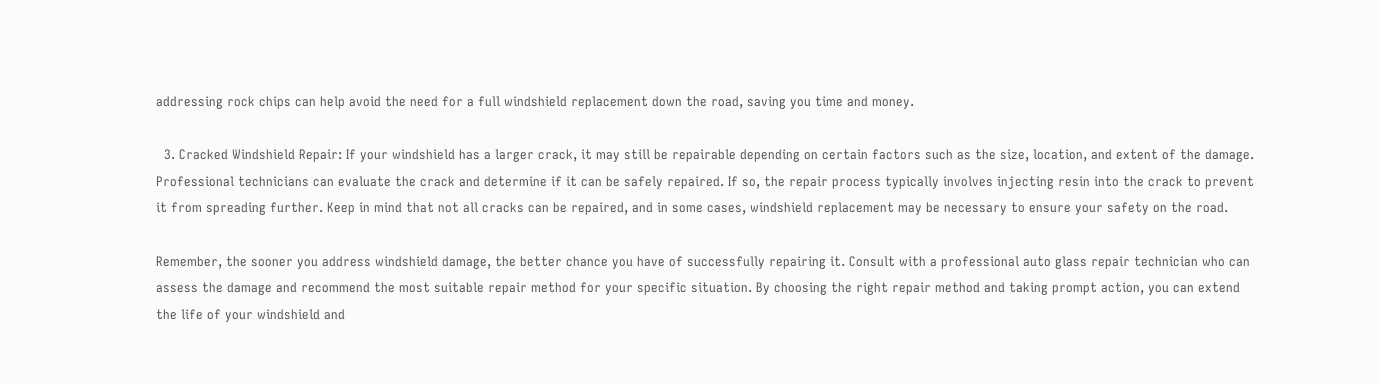addressing rock chips can help avoid the need for a full windshield replacement down the road, saving you time and money.

  3. Cracked Windshield Repair: If your windshield has a larger crack, it may still be repairable depending on certain factors such as the size, location, and extent of the damage. Professional technicians can evaluate the crack and determine if it can be safely repaired. If so, the repair process typically involves injecting resin into the crack to prevent it from spreading further. Keep in mind that not all cracks can be repaired, and in some cases, windshield replacement may be necessary to ensure your safety on the road.

Remember, the sooner you address windshield damage, the better chance you have of successfully repairing it. Consult with a professional auto glass repair technician who can assess the damage and recommend the most suitable repair method for your specific situation. By choosing the right repair method and taking prompt action, you can extend the life of your windshield and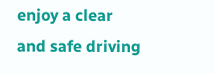enjoy a clear and safe driving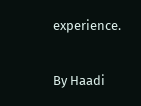experience.

By Haadi